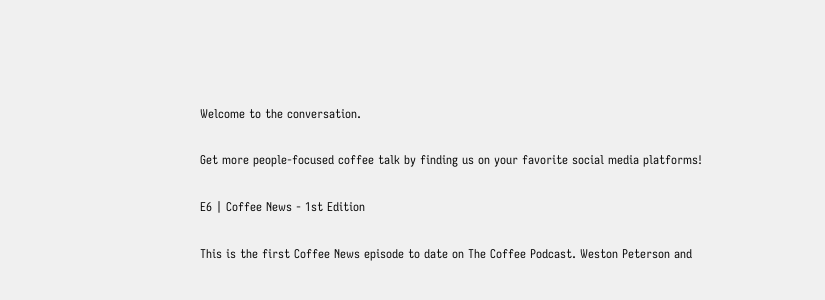Welcome to the conversation.

Get more people-focused coffee talk by finding us on your favorite social media platforms!

E6 | Coffee News - 1st Edition

This is the first Coffee News episode to date on The Coffee Podcast. Weston Peterson and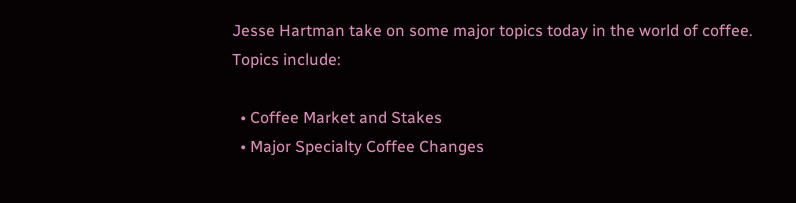Jesse Hartman take on some major topics today in the world of coffee. Topics include:

  • Coffee Market and Stakes
  • Major Specialty Coffee Changes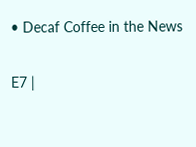• Decaf Coffee in the News


E7 |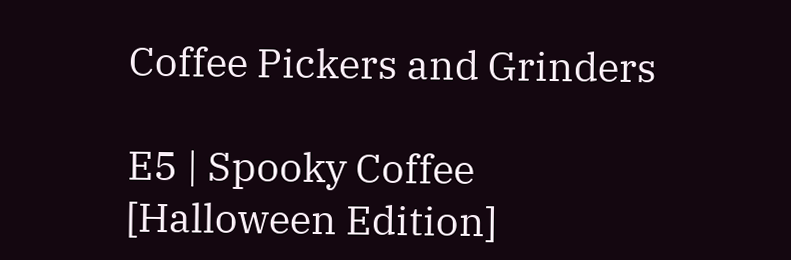Coffee Pickers and Grinders

E5 | Spooky Coffee [Halloween Edition]